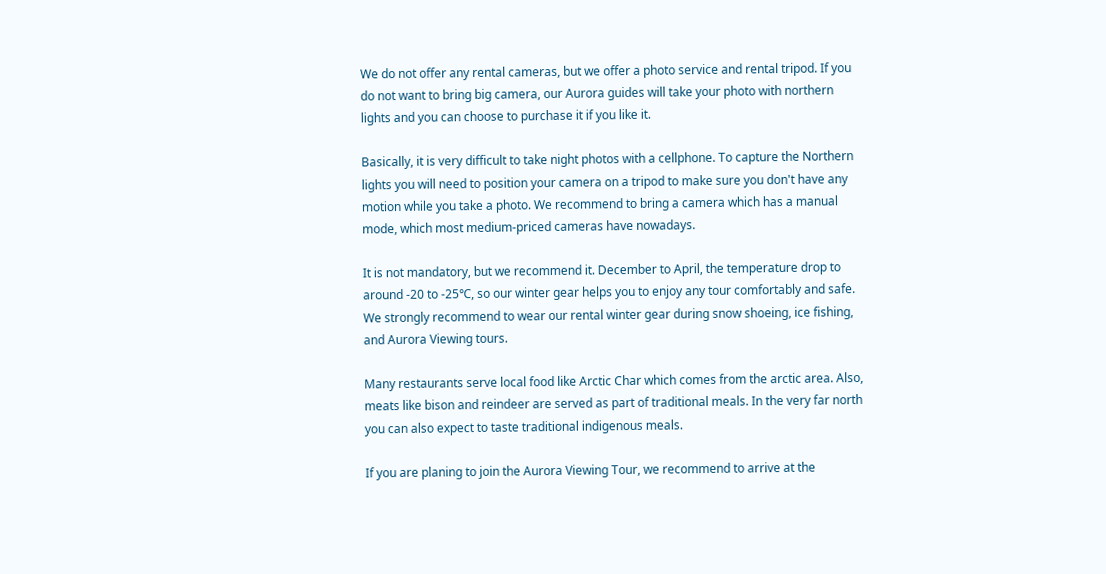We do not offer any rental cameras, but we offer a photo service and rental tripod. If you do not want to bring big camera, our Aurora guides will take your photo with northern lights and you can choose to purchase it if you like it.

Basically, it is very difficult to take night photos with a cellphone. To capture the Northern lights you will need to position your camera on a tripod to make sure you don't have any motion while you take a photo. We recommend to bring a camera which has a manual mode, which most medium-priced cameras have nowadays.

It is not mandatory, but we recommend it. December to April, the temperature drop to around -20 to -25℃, so our winter gear helps you to enjoy any tour comfortably and safe. We strongly recommend to wear our rental winter gear during snow shoeing, ice fishing, and Aurora Viewing tours.

Many restaurants serve local food like Arctic Char which comes from the arctic area. Also, meats like bison and reindeer are served as part of traditional meals. In the very far north you can also expect to taste traditional indigenous meals.

If you are planing to join the Aurora Viewing Tour, we recommend to arrive at the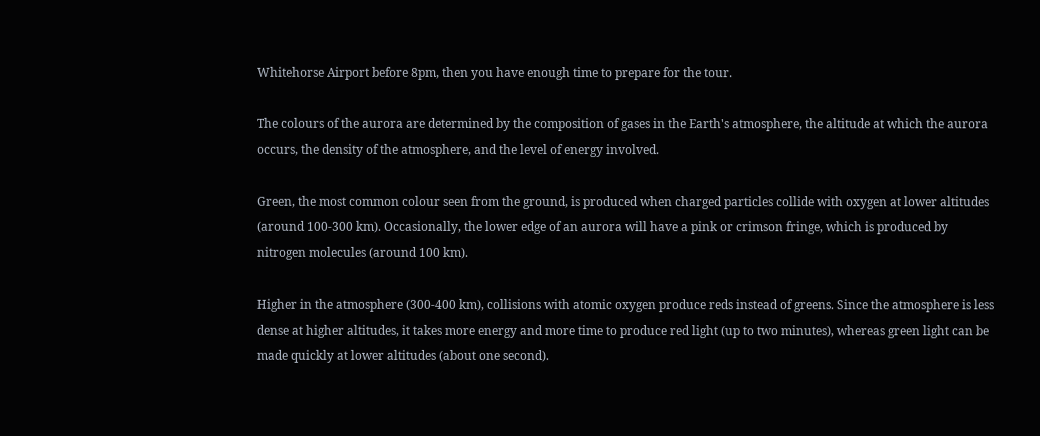Whitehorse Airport before 8pm, then you have enough time to prepare for the tour.

The colours of the aurora are determined by the composition of gases in the Earth's atmosphere, the altitude at which the aurora occurs, the density of the atmosphere, and the level of energy involved.

Green, the most common colour seen from the ground, is produced when charged particles collide with oxygen at lower altitudes (around 100-300 km). Occasionally, the lower edge of an aurora will have a pink or crimson fringe, which is produced by nitrogen molecules (around 100 km).

Higher in the atmosphere (300-400 km), collisions with atomic oxygen produce reds instead of greens. Since the atmosphere is less dense at higher altitudes, it takes more energy and more time to produce red light (up to two minutes), whereas green light can be made quickly at lower altitudes (about one second).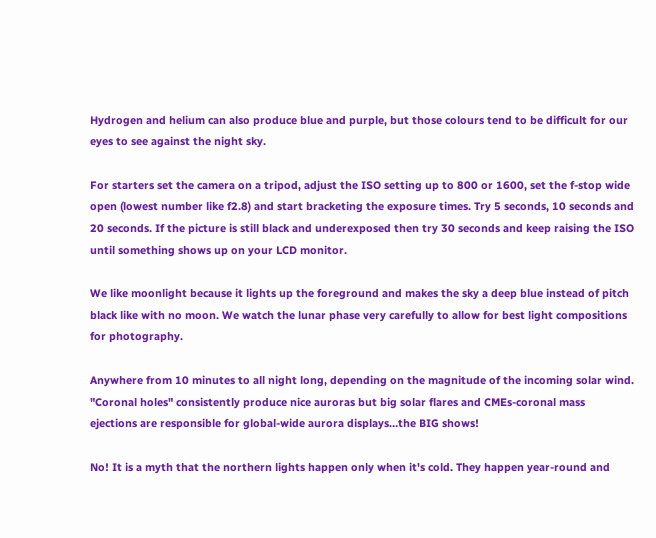Hydrogen and helium can also produce blue and purple, but those colours tend to be difficult for our eyes to see against the night sky.

For starters set the camera on a tripod, adjust the ISO setting up to 800 or 1600, set the f-stop wide open (lowest number like f2.8) and start bracketing the exposure times. Try 5 seconds, 10 seconds and 20 seconds. If the picture is still black and underexposed then try 30 seconds and keep raising the ISO until something shows up on your LCD monitor.

We like moonlight because it lights up the foreground and makes the sky a deep blue instead of pitch black like with no moon. We watch the lunar phase very carefully to allow for best light compositions for photography.

Anywhere from 10 minutes to all night long, depending on the magnitude of the incoming solar wind. "Coronal holes" consistently produce nice auroras but big solar flares and CMEs-coronal mass ejections are responsible for global-wide aurora displays…the BIG shows!

No! It is a myth that the northern lights happen only when it's cold. They happen year-round and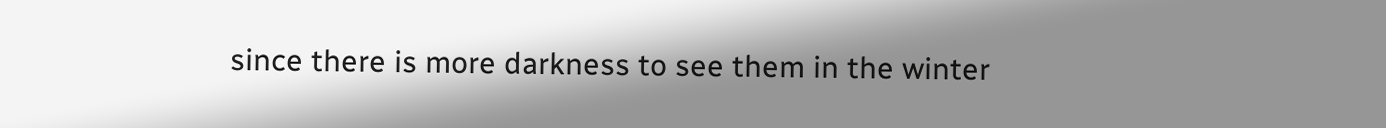since there is more darkness to see them in the winter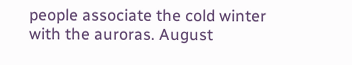people associate the cold winter with the auroras. August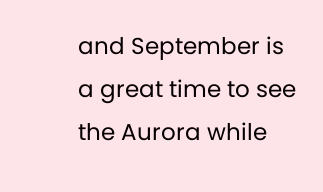and September is a great time to see the Aurora while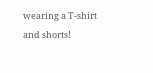wearing a T-shirt and shorts!